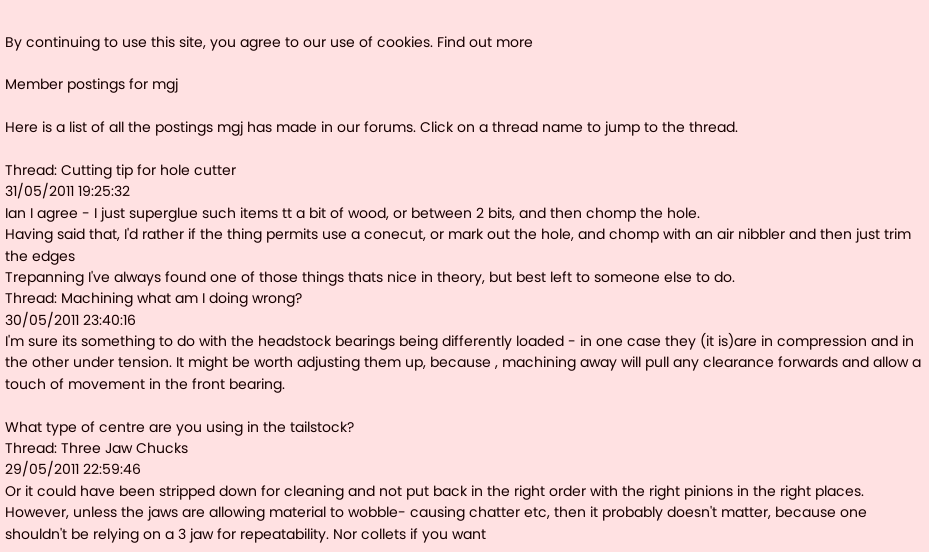By continuing to use this site, you agree to our use of cookies. Find out more

Member postings for mgj

Here is a list of all the postings mgj has made in our forums. Click on a thread name to jump to the thread.

Thread: Cutting tip for hole cutter
31/05/2011 19:25:32
Ian I agree - I just superglue such items tt a bit of wood, or between 2 bits, and then chomp the hole.
Having said that, I'd rather if the thing permits use a conecut, or mark out the hole, and chomp with an air nibbler and then just trim the edges
Trepanning I've always found one of those things thats nice in theory, but best left to someone else to do.
Thread: Machining what am I doing wrong?
30/05/2011 23:40:16
I'm sure its something to do with the headstock bearings being differently loaded - in one case they (it is)are in compression and in the other under tension. It might be worth adjusting them up, because , machining away will pull any clearance forwards and allow a touch of movement in the front bearing.

What type of centre are you using in the tailstock?
Thread: Three Jaw Chucks
29/05/2011 22:59:46
Or it could have been stripped down for cleaning and not put back in the right order with the right pinions in the right places.
However, unless the jaws are allowing material to wobble- causing chatter etc, then it probably doesn't matter, because one shouldn't be relying on a 3 jaw for repeatability. Nor collets if you want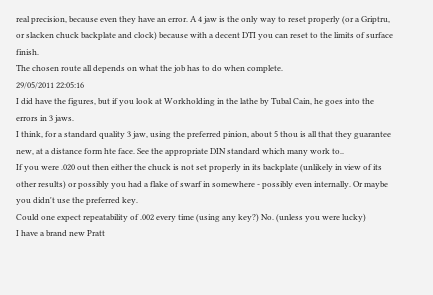real precision, because even they have an error. A 4 jaw is the only way to reset properly (or a Griptru, or slacken chuck backplate and clock) because with a decent DTI you can reset to the limits of surface finish.
The chosen route all depends on what the job has to do when complete.
29/05/2011 22:05:16
I did have the figures, but if you look at Workholding in the lathe by Tubal Cain, he goes into the errors in 3 jaws.
I think, for a standard quality 3 jaw, using the preferred pinion, about 5 thou is all that they guarantee new, at a distance form hte face. See the appropriate DIN standard which many work to..
If you were .020 out then either the chuck is not set properly in its backplate (unlikely in view of its other results) or possibly you had a flake of swarf in somewhere - possibly even internally. Or maybe you didn't use the preferred key.
Could one expect repeatability of .002 every time (using any key?) No. (unless you were lucky)
I have a brand new Pratt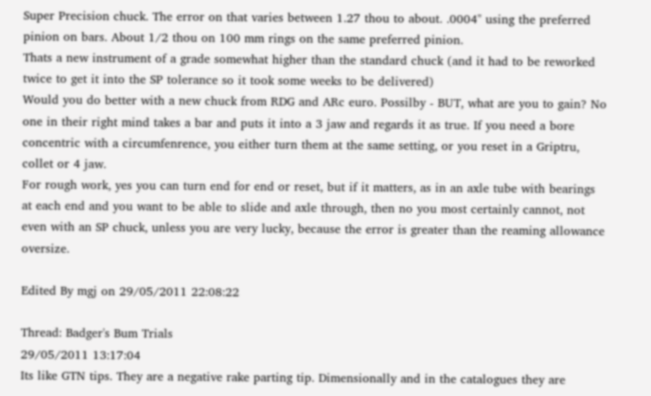Super Precision chuck. The error on that varies between 1.27 thou to about. .0004" using the preferred pinion on bars. About 1/2 thou on 100 mm rings on the same preferred pinion.
Thats a new instrument of a grade somewhat higher than the standard chuck (and it had to be reworked twice to get it into the SP tolerance so it took some weeks to be delivered)
Would you do better with a new chuck from RDG and ARc euro. Possilby - BUT, what are you to gain? No one in their right mind takes a bar and puts it into a 3 jaw and regards it as true. If you need a bore concentric with a circumfenrence, you either turn them at the same setting, or you reset in a Griptru, collet or 4 jaw.
For rough work, yes you can turn end for end or reset, but if it matters, as in an axle tube with bearings at each end and you want to be able to slide and axle through, then no you most certainly cannot, not even with an SP chuck, unless you are very lucky, because the error is greater than the reaming allowance oversize.

Edited By mgj on 29/05/2011 22:08:22

Thread: Badger's Bum Trials
29/05/2011 13:17:04
Its like GTN tips. They are a negative rake parting tip. Dimensionally and in the catalogues they are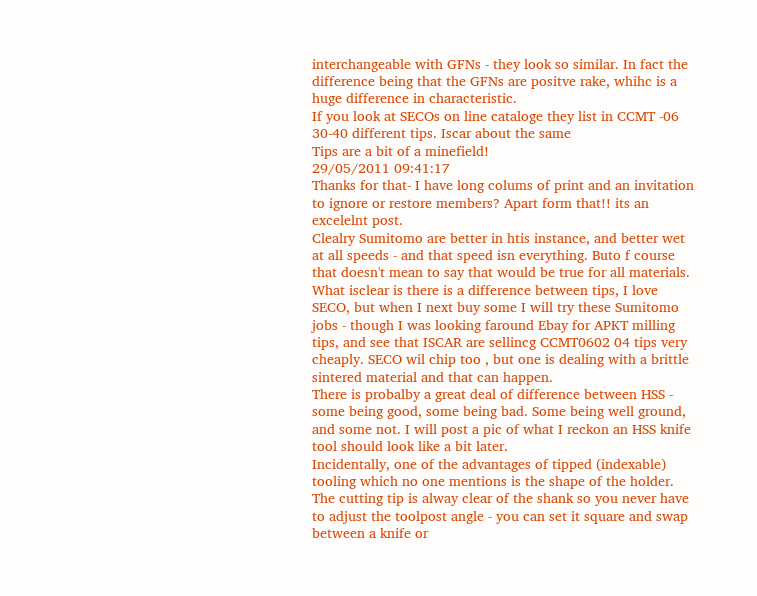interchangeable with GFNs - they look so similar. In fact the difference being that the GFNs are positve rake, whihc is a huge difference in characteristic.
If you look at SECOs on line cataloge they list in CCMT -06 30-40 different tips. Iscar about the same
Tips are a bit of a minefield!
29/05/2011 09:41:17
Thanks for that- I have long colums of print and an invitation to ignore or restore members? Apart form that!! its an excelelnt post.
Clealry Sumitomo are better in htis instance, and better wet at all speeds - and that speed isn everything. Buto f course that doesn't mean to say that would be true for all materials.
What isclear is there is a difference between tips, I love SECO, but when I next buy some I will try these Sumitomo jobs - though I was looking faround Ebay for APKT milling tips, and see that ISCAR are sellincg CCMT0602 04 tips very cheaply. SECO wil chip too , but one is dealing with a brittle sintered material and that can happen.
There is probalby a great deal of difference between HSS - some being good, some being bad. Some being well ground, and some not. I will post a pic of what I reckon an HSS knife tool should look like a bit later.
Incidentally, one of the advantages of tipped (indexable) tooling which no one mentions is the shape of the holder. The cutting tip is alway clear of the shank so you never have to adjust the toolpost angle - you can set it square and swap between a knife or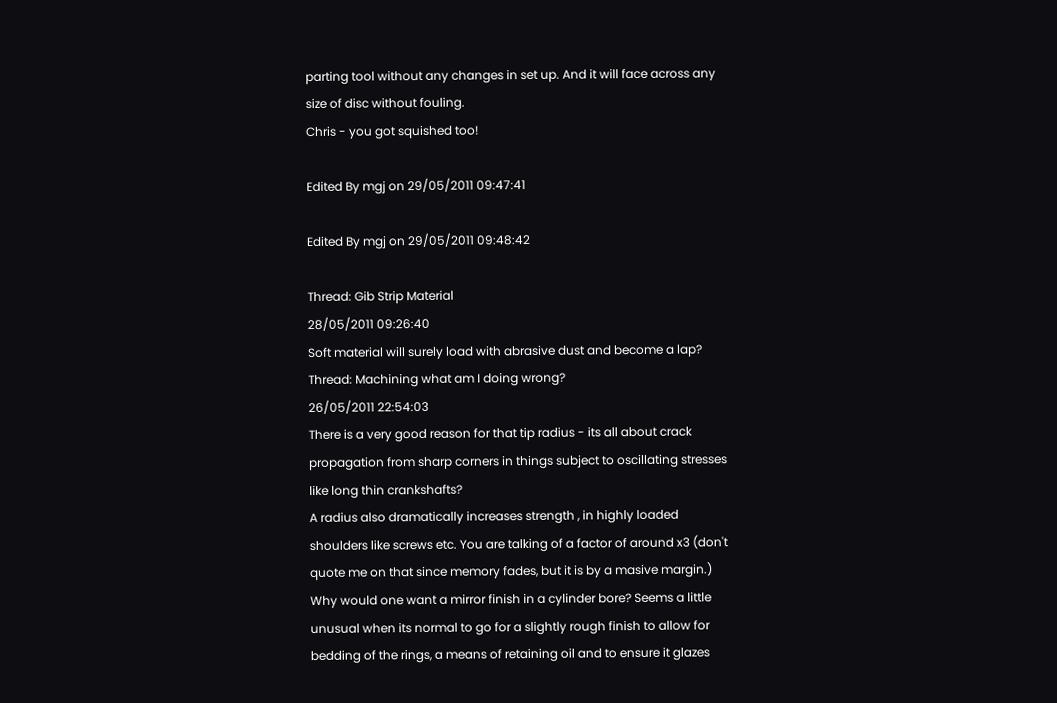parting tool without any changes in set up. And it will face across any size of disc without fouling.
Chris - you got squished too!

Edited By mgj on 29/05/2011 09:47:41

Edited By mgj on 29/05/2011 09:48:42

Thread: Gib Strip Material
28/05/2011 09:26:40
Soft material will surely load with abrasive dust and become a lap?
Thread: Machining what am I doing wrong?
26/05/2011 22:54:03
There is a very good reason for that tip radius - its all about crack propagation from sharp corners in things subject to oscillating stresses like long thin crankshafts?
A radius also dramatically increases strength , in highly loaded shoulders like screws etc. You are talking of a factor of around x3 (don't quote me on that since memory fades, but it is by a masive margin.)
Why would one want a mirror finish in a cylinder bore? Seems a little unusual when its normal to go for a slightly rough finish to allow for bedding of the rings, a means of retaining oil and to ensure it glazes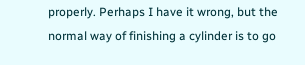properly. Perhaps I have it wrong, but the normal way of finishing a cylinder is to go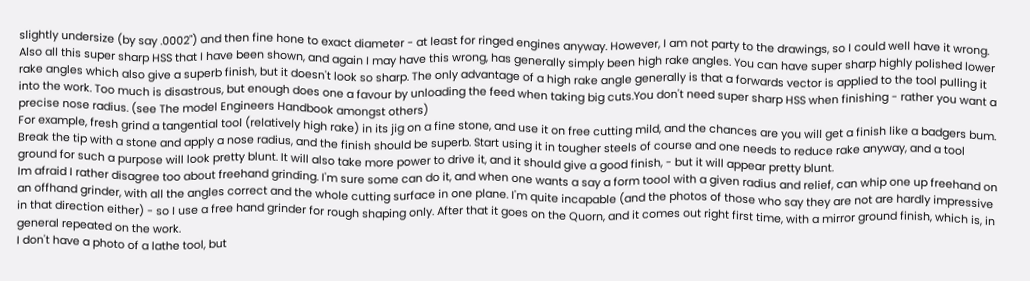slightly undersize (by say .0002") and then fine hone to exact diameter - at least for ringed engines anyway. However, I am not party to the drawings, so I could well have it wrong.
Also all this super sharp HSS that I have been shown, and again I may have this wrong, has generally simply been high rake angles. You can have super sharp highly polished lower rake angles which also give a superb finish, but it doesn't look so sharp. The only advantage of a high rake angle generally is that a forwards vector is applied to the tool pulling it into the work. Too much is disastrous, but enough does one a favour by unloading the feed when taking big cuts.You don't need super sharp HSS when finishing - rather you want a precise nose radius. (see The model Engineers Handbook amongst others)
For example, fresh grind a tangential tool (relatively high rake) in its jig on a fine stone, and use it on free cutting mild, and the chances are you will get a finish like a badgers bum. Break the tip with a stone and apply a nose radius, and the finish should be superb. Start using it in tougher steels of course and one needs to reduce rake anyway, and a tool ground for such a purpose will look pretty blunt. It will also take more power to drive it, and it should give a good finish, - but it will appear pretty blunt.
Im afraid I rather disagree too about freehand grinding. I'm sure some can do it, and when one wants a say a form toool with a given radius and relief, can whip one up freehand on an offhand grinder, with all the angles correct and the whole cutting surface in one plane. I'm quite incapable (and the photos of those who say they are not are hardly impressive in that direction either) - so I use a free hand grinder for rough shaping only. After that it goes on the Quorn, and it comes out right first time, with a mirror ground finish, which is, in general repeated on the work.
I don't have a photo of a lathe tool, but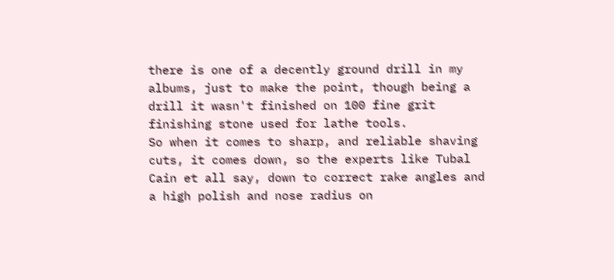there is one of a decently ground drill in my albums, just to make the point, though being a drill it wasn't finished on 100 fine grit finishing stone used for lathe tools.
So when it comes to sharp, and reliable shaving cuts, it comes down, so the experts like Tubal Cain et all say, down to correct rake angles and a high polish and nose radius on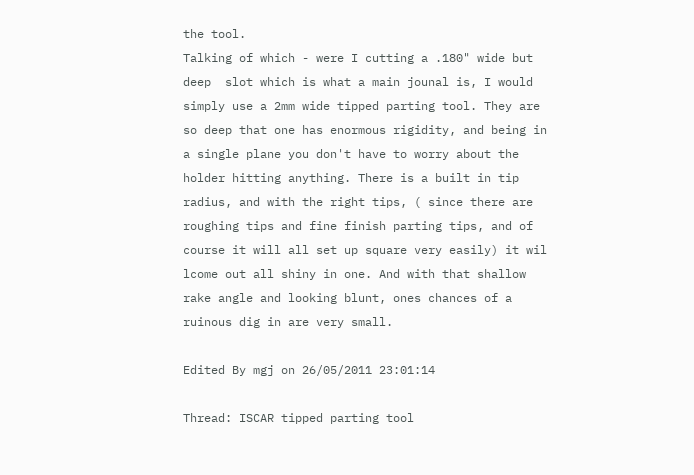the tool.
Talking of which - were I cutting a .180" wide but  deep  slot which is what a main jounal is, I would simply use a 2mm wide tipped parting tool. They are so deep that one has enormous rigidity, and being in a single plane you don't have to worry about the holder hitting anything. There is a built in tip radius, and with the right tips, ( since there are roughing tips and fine finish parting tips, and of course it will all set up square very easily) it wil lcome out all shiny in one. And with that shallow rake angle and looking blunt, ones chances of a ruinous dig in are very small.

Edited By mgj on 26/05/2011 23:01:14

Thread: ISCAR tipped parting tool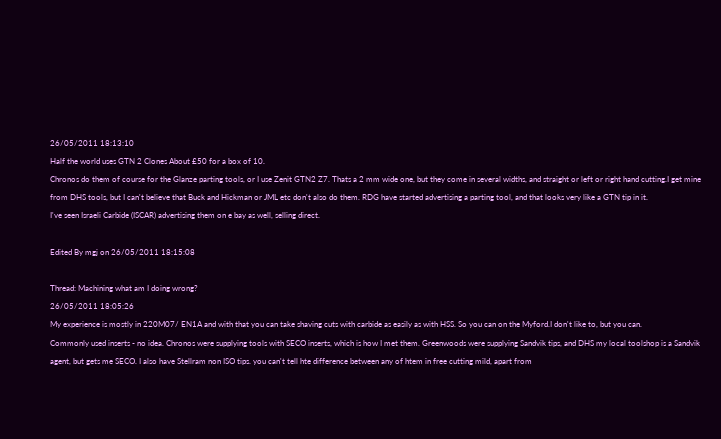26/05/2011 18:13:10
Half the world uses GTN 2 Clones About £50 for a box of 10.
Chronos do them of course for the Glanze parting tools, or I use Zenit GTN2 Z7. Thats a 2 mm wide one, but they come in several widths, and straight or left or right hand cutting.I get mine from DHS tools, but I can't believe that Buck and Hickman or JML etc don't also do them. RDG have started advertising a parting tool, and that looks very like a GTN tip in it.
I've seen Israeli Carbide (ISCAR) advertising them on e bay as well, selling direct.

Edited By mgj on 26/05/2011 18:15:08

Thread: Machining what am I doing wrong?
26/05/2011 18:05:26
My experience is mostly in 220M07/ EN1A and with that you can take shaving cuts with carbide as easily as with HSS. So you can on the Myford.I don't like to, but you can.
Commonly used inserts - no idea. Chronos were supplying tools with SECO inserts, which is how I met them. Greenwoods were supplying Sandvik tips, and DHS my local toolshop is a Sandvik agent, but gets me SECO. I also have Stellram non ISO tips. you can't tell hte difference between any of htem in free cutting mild, apart from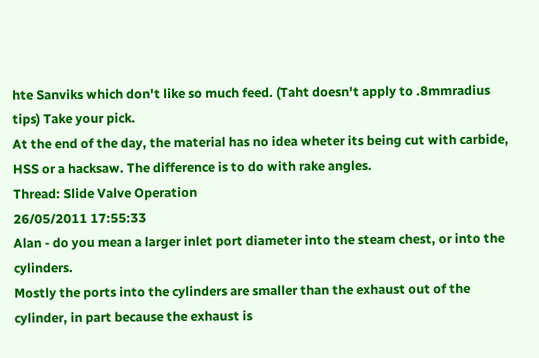hte Sanviks which don't like so much feed. (Taht doesn't apply to .8mmradius tips) Take your pick.
At the end of the day, the material has no idea wheter its being cut with carbide, HSS or a hacksaw. The difference is to do with rake angles.
Thread: Slide Valve Operation
26/05/2011 17:55:33
Alan - do you mean a larger inlet port diameter into the steam chest, or into the cylinders.
Mostly the ports into the cylinders are smaller than the exhaust out of the cylinder, in part because the exhaust is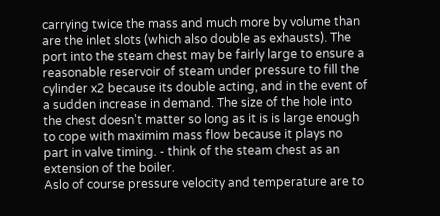carrying twice the mass and much more by volume than are the inlet slots (which also double as exhausts). The port into the steam chest may be fairly large to ensure a reasonable reservoir of steam under pressure to fill the cylinder x2 because its double acting, and in the event of a sudden increase in demand. The size of the hole into the chest doesn't matter so long as it is is large enough to cope with maximim mass flow because it plays no part in valve timing. - think of the steam chest as an extension of the boiler.
Aslo of course pressure velocity and temperature are to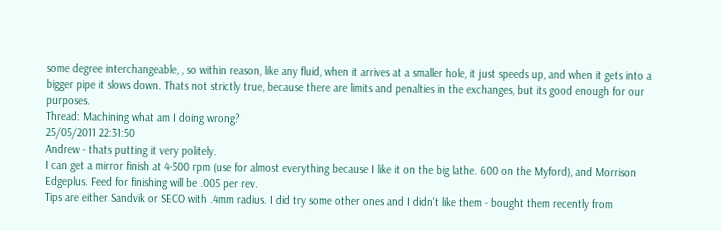some degree interchangeable, , so within reason, like any fluid, when it arrives at a smaller hole, it just speeds up, and when it gets into a bigger pipe it slows down. Thats not strictly true, because there are limits and penalties in the exchanges, but its good enough for our purposes.
Thread: Machining what am I doing wrong?
25/05/2011 22:31:50
Andrew - thats putting it very politely.
I can get a mirror finish at 4-500 rpm (use for almost everything because I like it on the big lathe. 600 on the Myford), and Morrison Edgeplus. Feed for finishing will be .005 per rev.
Tips are either Sandvik or SECO with .4mm radius. I did try some other ones and I didn't like them - bought them recently from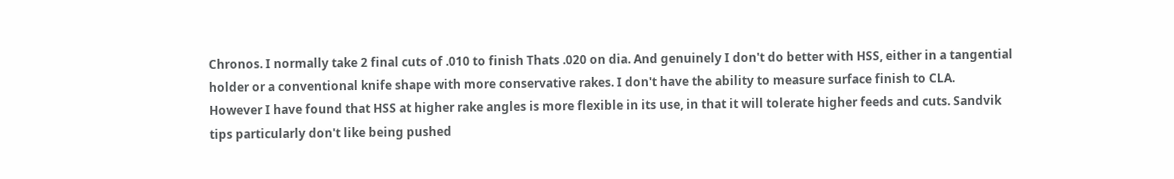Chronos. I normally take 2 final cuts of .010 to finish Thats .020 on dia. And genuinely I don't do better with HSS, either in a tangential holder or a conventional knife shape with more conservative rakes. I don't have the ability to measure surface finish to CLA.
However I have found that HSS at higher rake angles is more flexible in its use, in that it will tolerate higher feeds and cuts. Sandvik tips particularly don't like being pushed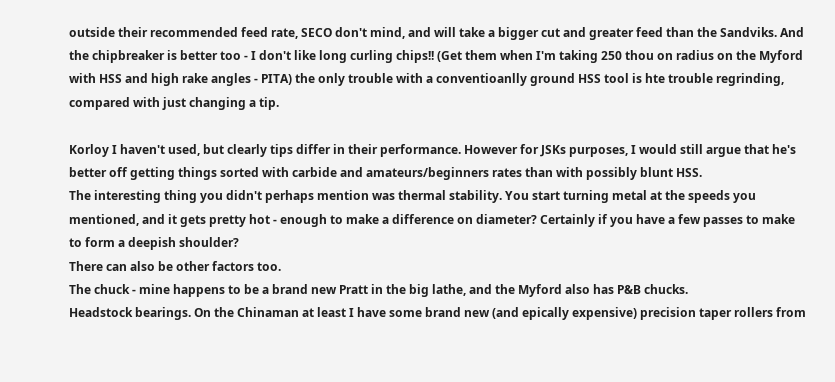outside their recommended feed rate, SECO don't mind, and will take a bigger cut and greater feed than the Sandviks. And the chipbreaker is better too - I don't like long curling chips!! (Get them when I'm taking 250 thou on radius on the Myford with HSS and high rake angles - PITA) the only trouble with a conventioanlly ground HSS tool is hte trouble regrinding, compared with just changing a tip.

Korloy I haven't used, but clearly tips differ in their performance. However for JSKs purposes, I would still argue that he's better off getting things sorted with carbide and amateurs/beginners rates than with possibly blunt HSS.
The interesting thing you didn't perhaps mention was thermal stability. You start turning metal at the speeds you mentioned, and it gets pretty hot - enough to make a difference on diameter? Certainly if you have a few passes to make to form a deepish shoulder?
There can also be other factors too.
The chuck - mine happens to be a brand new Pratt in the big lathe, and the Myford also has P&B chucks.
Headstock bearings. On the Chinaman at least I have some brand new (and epically expensive) precision taper rollers from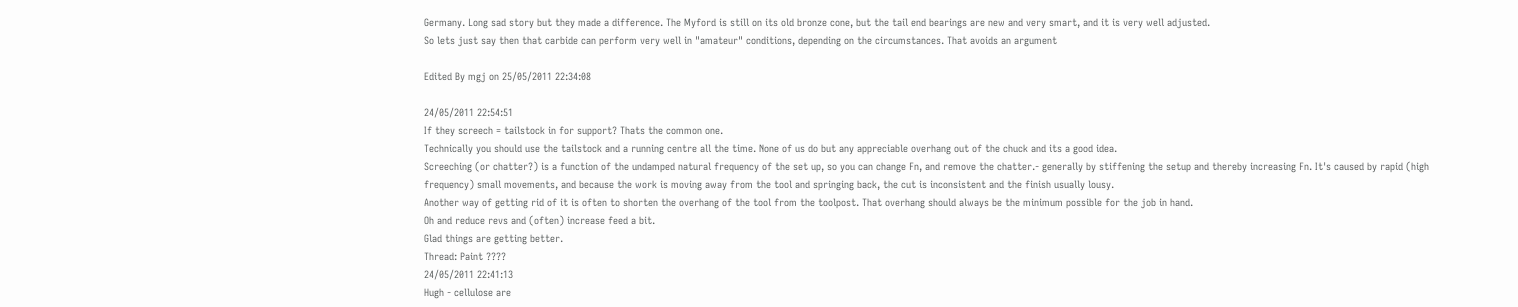Germany. Long sad story but they made a difference. The Myford is still on its old bronze cone, but the tail end bearings are new and very smart, and it is very well adjusted.
So lets just say then that carbide can perform very well in "amateur" conditions, depending on the circumstances. That avoids an argument

Edited By mgj on 25/05/2011 22:34:08

24/05/2011 22:54:51
If they screech = tailstock in for support? Thats the common one.
Technically you should use the tailstock and a running centre all the time. None of us do but any appreciable overhang out of the chuck and its a good idea.
Screeching (or chatter?) is a function of the undamped natural frequency of the set up, so you can change Fn, and remove the chatter.- generally by stiffening the setup and thereby increasing Fn. It's caused by rapid (high frequency) small movements, and because the work is moving away from the tool and springing back, the cut is inconsistent and the finish usually lousy.
Another way of getting rid of it is often to shorten the overhang of the tool from the toolpost. That overhang should always be the minimum possible for the job in hand.
Oh and reduce revs and (often) increase feed a bit.
Glad things are getting better.
Thread: Paint ????
24/05/2011 22:41:13
Hugh - cellulose are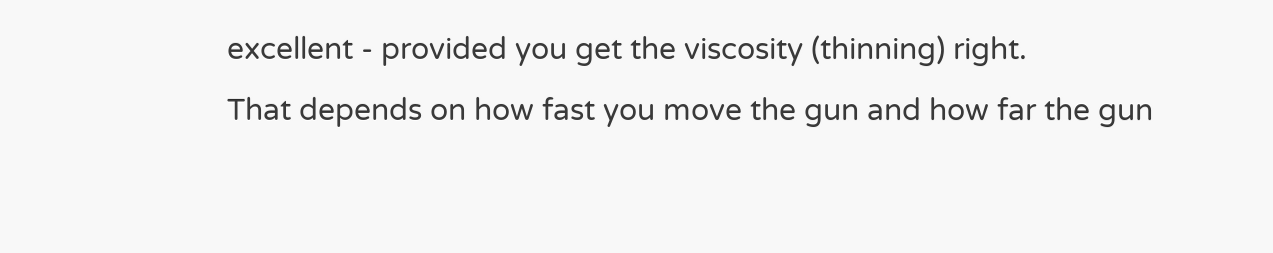excellent - provided you get the viscosity (thinning) right.
That depends on how fast you move the gun and how far the gun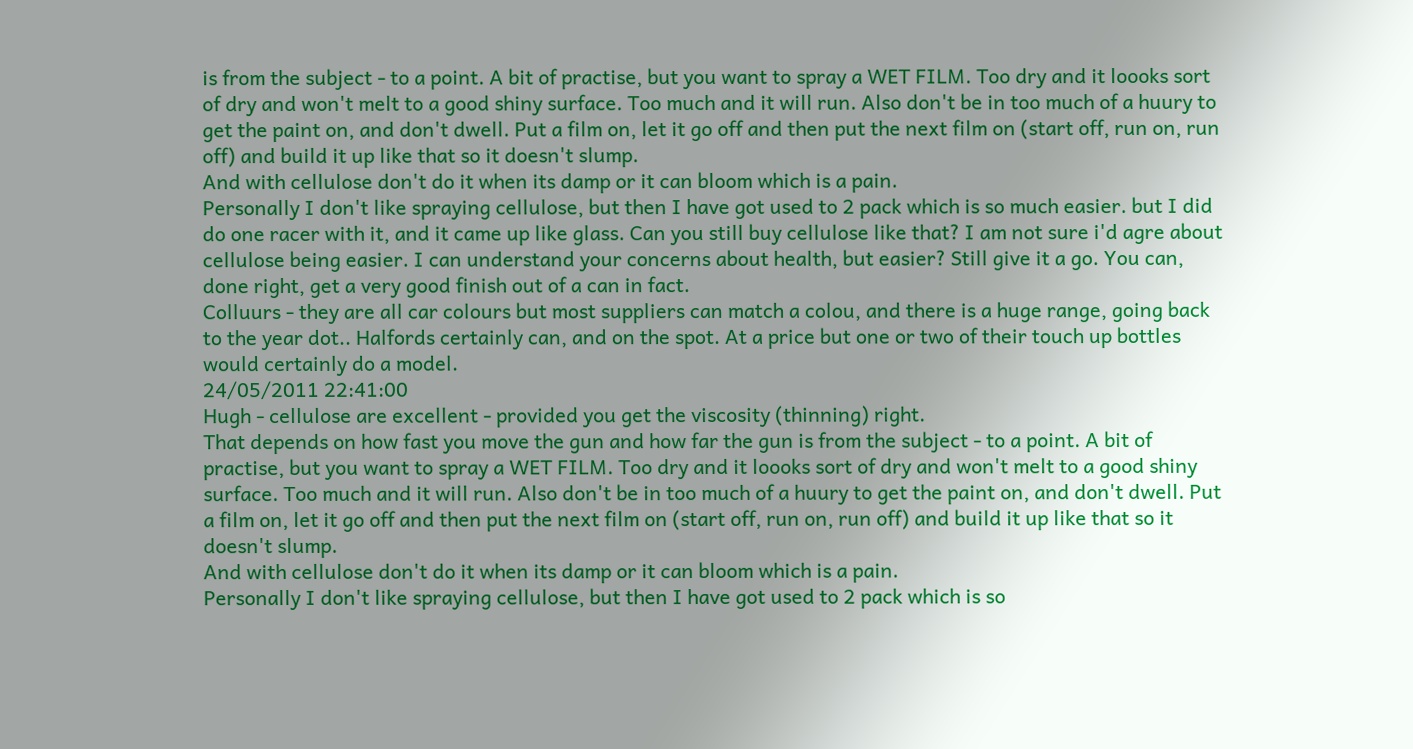is from the subject - to a point. A bit of practise, but you want to spray a WET FILM. Too dry and it loooks sort of dry and won't melt to a good shiny surface. Too much and it will run. Also don't be in too much of a huury to get the paint on, and don't dwell. Put a film on, let it go off and then put the next film on (start off, run on, run off) and build it up like that so it doesn't slump.
And with cellulose don't do it when its damp or it can bloom which is a pain.
Personally I don't like spraying cellulose, but then I have got used to 2 pack which is so much easier. but I did do one racer with it, and it came up like glass. Can you still buy cellulose like that? I am not sure i'd agre about cellulose being easier. I can understand your concerns about health, but easier? Still give it a go. You can, done right, get a very good finish out of a can in fact.
Colluurs - they are all car colours but most suppliers can match a colou, and there is a huge range, going back to the year dot.. Halfords certainly can, and on the spot. At a price but one or two of their touch up bottles would certainly do a model.
24/05/2011 22:41:00
Hugh - cellulose are excellent - provided you get the viscosity (thinning) right.
That depends on how fast you move the gun and how far the gun is from the subject - to a point. A bit of practise, but you want to spray a WET FILM. Too dry and it loooks sort of dry and won't melt to a good shiny surface. Too much and it will run. Also don't be in too much of a huury to get the paint on, and don't dwell. Put a film on, let it go off and then put the next film on (start off, run on, run off) and build it up like that so it doesn't slump.
And with cellulose don't do it when its damp or it can bloom which is a pain.
Personally I don't like spraying cellulose, but then I have got used to 2 pack which is so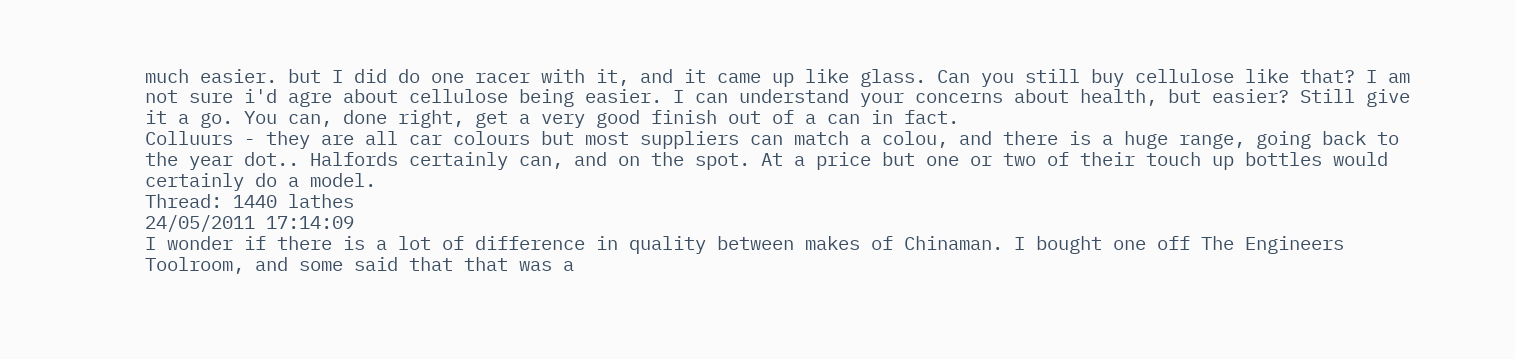much easier. but I did do one racer with it, and it came up like glass. Can you still buy cellulose like that? I am not sure i'd agre about cellulose being easier. I can understand your concerns about health, but easier? Still give it a go. You can, done right, get a very good finish out of a can in fact.
Colluurs - they are all car colours but most suppliers can match a colou, and there is a huge range, going back to the year dot.. Halfords certainly can, and on the spot. At a price but one or two of their touch up bottles would certainly do a model.
Thread: 1440 lathes
24/05/2011 17:14:09
I wonder if there is a lot of difference in quality between makes of Chinaman. I bought one off The Engineers Toolroom, and some said that that was a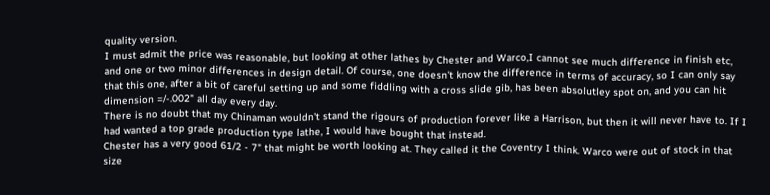quality version.
I must admit the price was reasonable, but looking at other lathes by Chester and Warco,I cannot see much difference in finish etc, and one or two minor differences in design detail. Of course, one doesn't know the difference in terms of accuracy, so I can only say that this one, after a bit of careful setting up and some fiddling with a cross slide gib, has been absolutley spot on, and you can hit dimension =/-.002" all day every day.
There is no doubt that my Chinaman wouldn't stand the rigours of production forever like a Harrison, but then it will never have to. If I had wanted a top grade production type lathe, I would have bought that instead.
Chester has a very good 61/2 - 7" that might be worth looking at. They called it the Coventry I think. Warco were out of stock in that size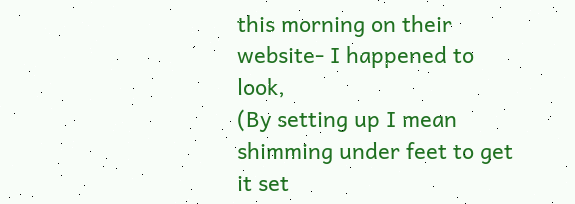this morning on their website- I happened to look,
(By setting up I mean shimming under feet to get it set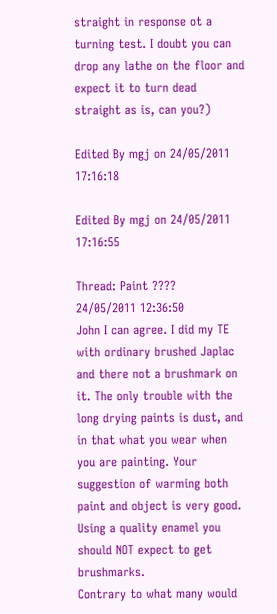straight in response ot a turning test. I doubt you can drop any lathe on the floor and expect it to turn dead straight as is, can you?)

Edited By mgj on 24/05/2011 17:16:18

Edited By mgj on 24/05/2011 17:16:55

Thread: Paint ????
24/05/2011 12:36:50
John I can agree. I did my TE with ordinary brushed Japlac and there not a brushmark on it. The only trouble with the long drying paints is dust, and in that what you wear when you are painting. Your suggestion of warming both paint and object is very good. Using a quality enamel you should NOT expect to get brushmarks.
Contrary to what many would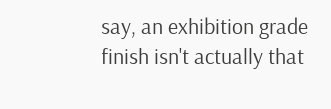say, an exhibition grade finish isn't actually that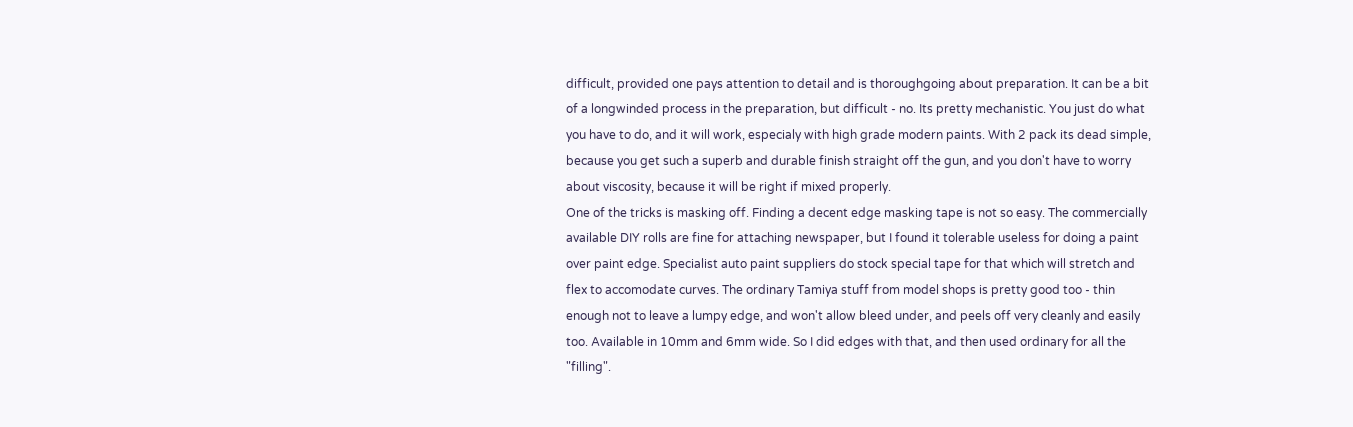difficult, provided one pays attention to detail and is thoroughgoing about preparation. It can be a bit of a longwinded process in the preparation, but difficult - no. Its pretty mechanistic. You just do what you have to do, and it will work, especialy with high grade modern paints. With 2 pack its dead simple, because you get such a superb and durable finish straight off the gun, and you don't have to worry about viscosity, because it will be right if mixed properly.
One of the tricks is masking off. Finding a decent edge masking tape is not so easy. The commercially available DIY rolls are fine for attaching newspaper, but I found it tolerable useless for doing a paint over paint edge. Specialist auto paint suppliers do stock special tape for that which will stretch and flex to accomodate curves. The ordinary Tamiya stuff from model shops is pretty good too - thin enough not to leave a lumpy edge, and won't allow bleed under, and peels off very cleanly and easily too. Available in 10mm and 6mm wide. So I did edges with that, and then used ordinary for all the "filling".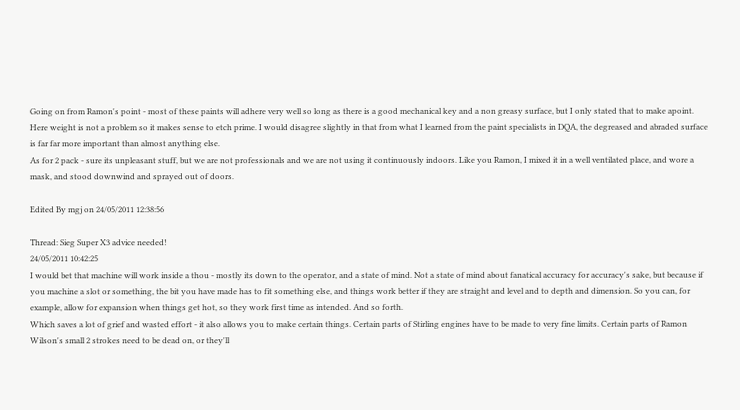Going on from Ramon's point - most of these paints will adhere very well so long as there is a good mechanical key and a non greasy surface, but I only stated that to make apoint. Here weight is not a problem so it makes sense to etch prime. I would disagree slightly in that from what I learned from the paint specialists in DQA, the degreased and abraded surface is far far more important than almost anything else.
As for 2 pack - sure its unpleasant stuff, but we are not professionals and we are not using it continuously indoors. Like you Ramon, I mixed it in a well ventilated place, and wore a mask, and stood downwind and sprayed out of doors.

Edited By mgj on 24/05/2011 12:38:56

Thread: Sieg Super X3 advice needed!
24/05/2011 10:42:25
I would bet that machine will work inside a thou - mostly its down to the operator, and a state of mind. Not a state of mind about fanatical accuracy for accuracy's sake, but because if you machine a slot or something, the bit you have made has to fit something else, and things work better if they are straight and level and to depth and dimension. So you can, for example, allow for expansion when things get hot, so they work first time as intended. And so forth.
Which saves a lot of grief and wasted effort - it also allows you to make certain things. Certain parts of Stirling engines have to be made to very fine limits. Certain parts of Ramon Wilson's small 2 strokes need to be dead on, or they'll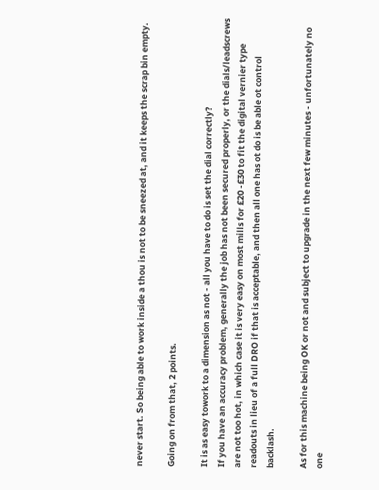never start. So being able to work inside a thou is not to be sneezed at, and it keeps the scrap bin empty.

Going on from that, 2 points.

It is as easy towork to a dimension as not - all you have to do is set the dial correctly?
If you have an accuracy problem, generally the job has not been secured properly, or the dials/leadscrews are not too hot, in which case it is very easy on most mills for £20 -£30 to fit the digital vernier type readouts in lieu of a full DRO if that is acceptable, and then all one has ot do is be able ot control backlash.

As for this machine being OK or not and subject to upgrade in the next few minutes - unfortunately no one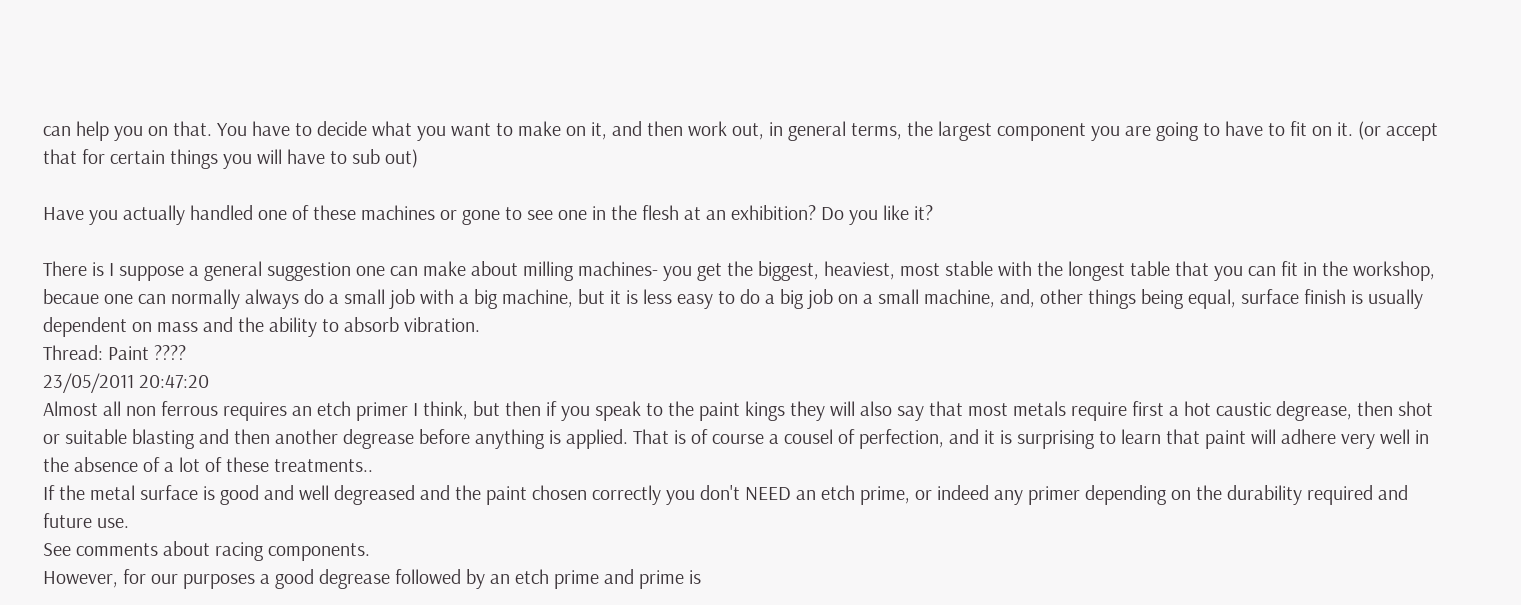can help you on that. You have to decide what you want to make on it, and then work out, in general terms, the largest component you are going to have to fit on it. (or accept that for certain things you will have to sub out)

Have you actually handled one of these machines or gone to see one in the flesh at an exhibition? Do you like it?

There is I suppose a general suggestion one can make about milling machines- you get the biggest, heaviest, most stable with the longest table that you can fit in the workshop, becaue one can normally always do a small job with a big machine, but it is less easy to do a big job on a small machine, and, other things being equal, surface finish is usually dependent on mass and the ability to absorb vibration.
Thread: Paint ????
23/05/2011 20:47:20
Almost all non ferrous requires an etch primer I think, but then if you speak to the paint kings they will also say that most metals require first a hot caustic degrease, then shot or suitable blasting and then another degrease before anything is applied. That is of course a cousel of perfection, and it is surprising to learn that paint will adhere very well in the absence of a lot of these treatments..
If the metal surface is good and well degreased and the paint chosen correctly you don't NEED an etch prime, or indeed any primer depending on the durability required and future use.
See comments about racing components.
However, for our purposes a good degrease followed by an etch prime and prime is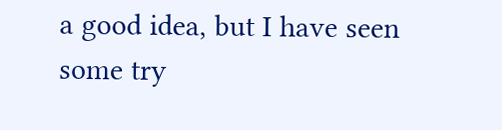a good idea, but I have seen some try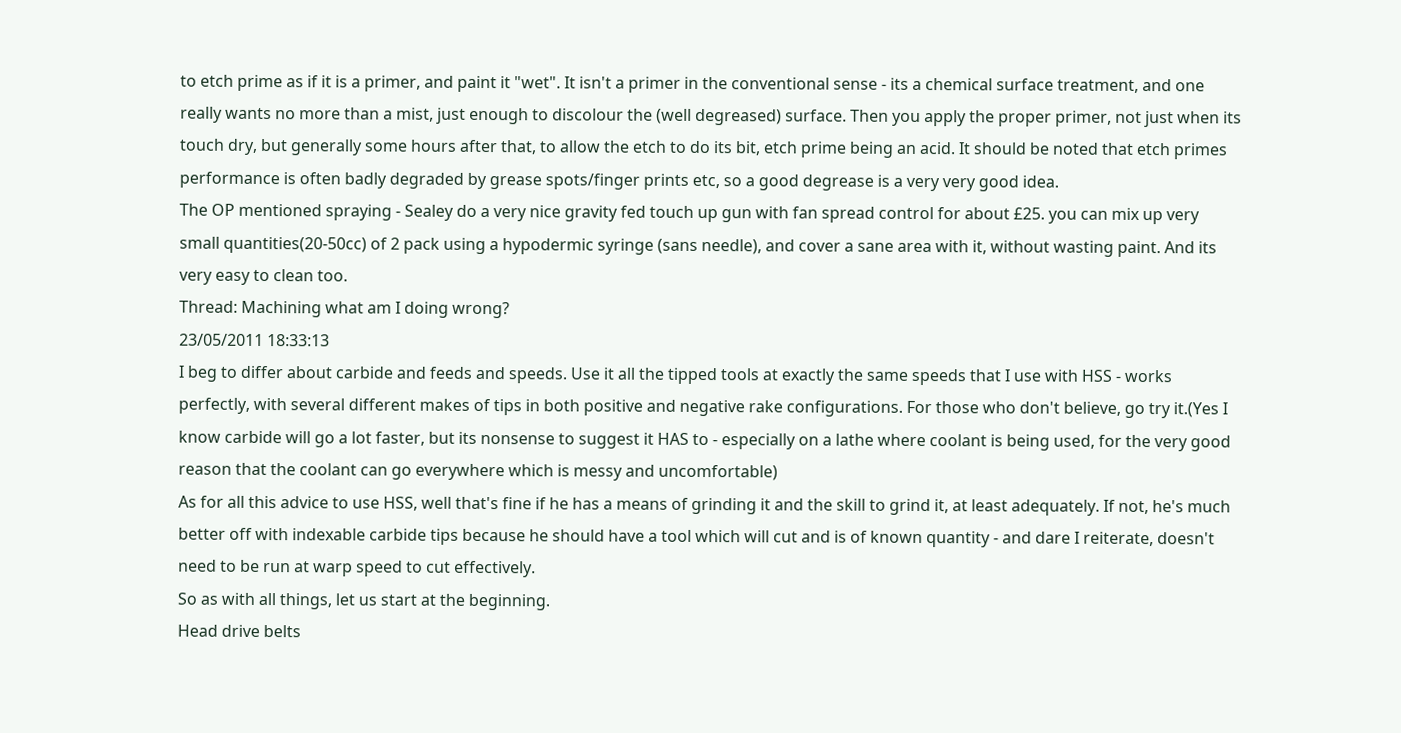to etch prime as if it is a primer, and paint it "wet". It isn't a primer in the conventional sense - its a chemical surface treatment, and one really wants no more than a mist, just enough to discolour the (well degreased) surface. Then you apply the proper primer, not just when its touch dry, but generally some hours after that, to allow the etch to do its bit, etch prime being an acid. It should be noted that etch primes performance is often badly degraded by grease spots/finger prints etc, so a good degrease is a very very good idea.
The OP mentioned spraying - Sealey do a very nice gravity fed touch up gun with fan spread control for about £25. you can mix up very small quantities(20-50cc) of 2 pack using a hypodermic syringe (sans needle), and cover a sane area with it, without wasting paint. And its very easy to clean too.
Thread: Machining what am I doing wrong?
23/05/2011 18:33:13
I beg to differ about carbide and feeds and speeds. Use it all the tipped tools at exactly the same speeds that I use with HSS - works perfectly, with several different makes of tips in both positive and negative rake configurations. For those who don't believe, go try it.(Yes I know carbide will go a lot faster, but its nonsense to suggest it HAS to - especially on a lathe where coolant is being used, for the very good reason that the coolant can go everywhere which is messy and uncomfortable)
As for all this advice to use HSS, well that's fine if he has a means of grinding it and the skill to grind it, at least adequately. If not, he's much better off with indexable carbide tips because he should have a tool which will cut and is of known quantity - and dare I reiterate, doesn't need to be run at warp speed to cut effectively.
So as with all things, let us start at the beginning.
Head drive belts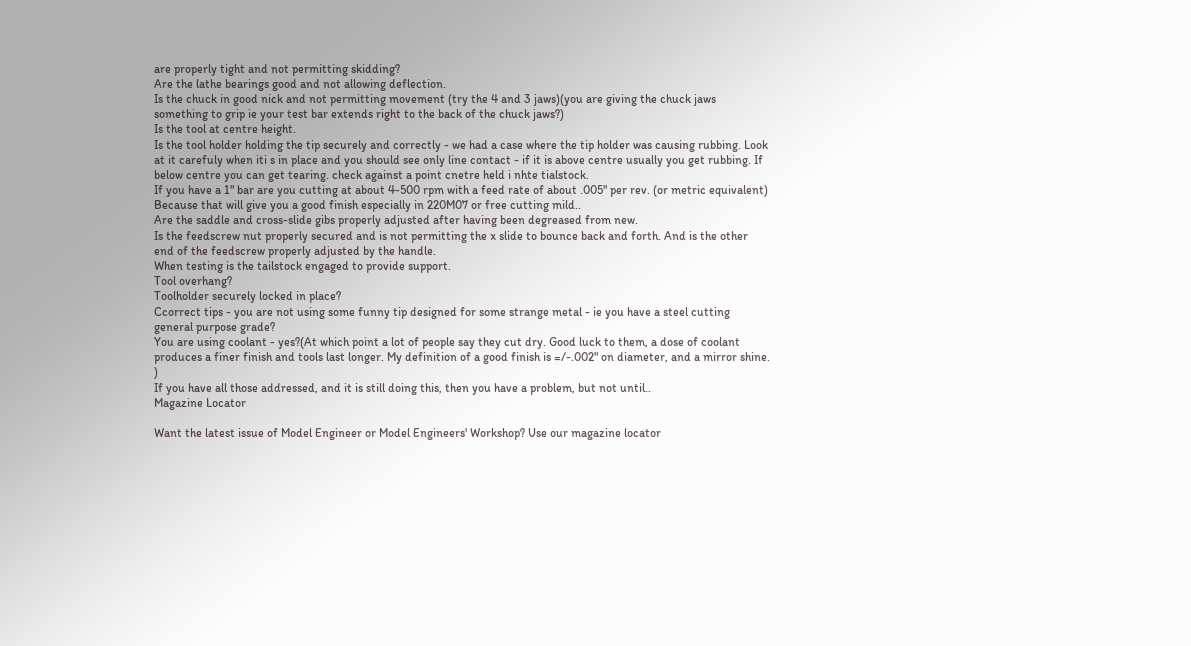are properly tight and not permitting skidding?
Are the lathe bearings good and not allowing deflection.
Is the chuck in good nick and not permitting movement (try the 4 and 3 jaws)(you are giving the chuck jaws something to grip ie your test bar extends right to the back of the chuck jaws?)
Is the tool at centre height.
Is the tool holder holding the tip securely and correctly - we had a case where the tip holder was causing rubbing. Look at it carefuly when iti s in place and you should see only line contact - if it is above centre usually you get rubbing. If below centre you can get tearing. check against a point cnetre held i nhte tialstock.
If you have a 1" bar are you cutting at about 4-500 rpm with a feed rate of about .005" per rev. (or metric equivalent) Because that will give you a good finish especially in 220M07 or free cutting mild..
Are the saddle and cross-slide gibs properly adjusted after having been degreased from new.
Is the feedscrew nut properly secured and is not permitting the x slide to bounce back and forth. And is the other end of the feedscrew properly adjusted by the handle.
When testing is the tailstock engaged to provide support.
Tool overhang?
Toolholder securely locked in place?
Ccorrect tips - you are not using some funny tip designed for some strange metal - ie you have a steel cutting general purpose grade?
You are using coolant - yes?(At which point a lot of people say they cut dry. Good luck to them, a dose of coolant produces a finer finish and tools last longer. My definition of a good finish is =/-.002" on diameter, and a mirror shine. )
If you have all those addressed, and it is still doing this, then you have a problem, but not until..
Magazine Locator

Want the latest issue of Model Engineer or Model Engineers' Workshop? Use our magazine locator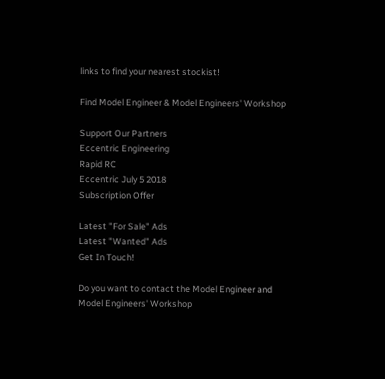links to find your nearest stockist!

Find Model Engineer & Model Engineers' Workshop

Support Our Partners
Eccentric Engineering
Rapid RC
Eccentric July 5 2018
Subscription Offer

Latest "For Sale" Ads
Latest "Wanted" Ads
Get In Touch!

Do you want to contact the Model Engineer and Model Engineers' Workshop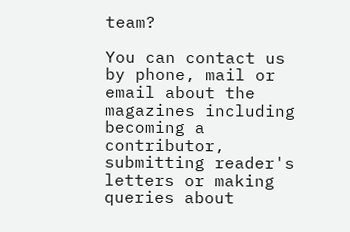team?

You can contact us by phone, mail or email about the magazines including becoming a contributor, submitting reader's letters or making queries about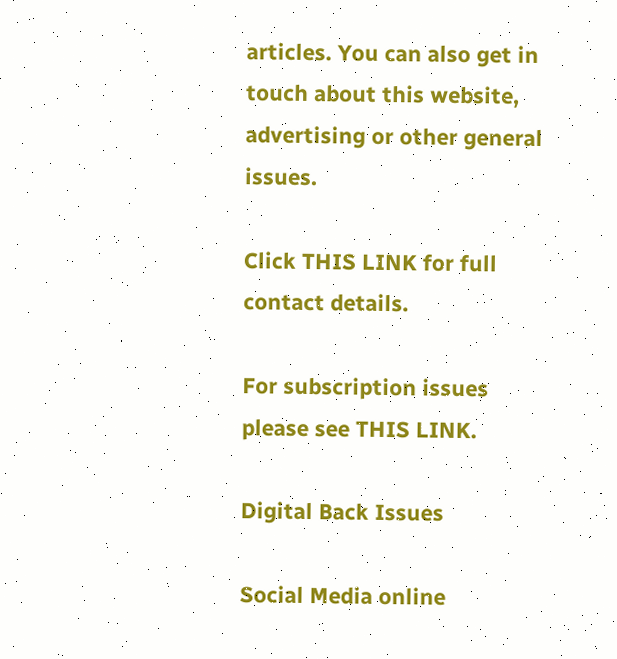articles. You can also get in touch about this website, advertising or other general issues.

Click THIS LINK for full contact details.

For subscription issues please see THIS LINK.

Digital Back Issues

Social Media online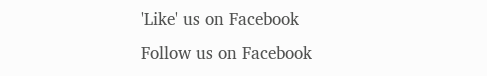'Like' us on Facebook
Follow us on Facebook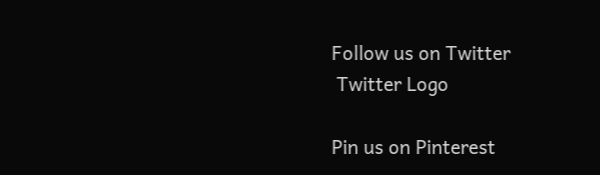Follow us on Twitter
 Twitter Logo

Pin us on Pinterest